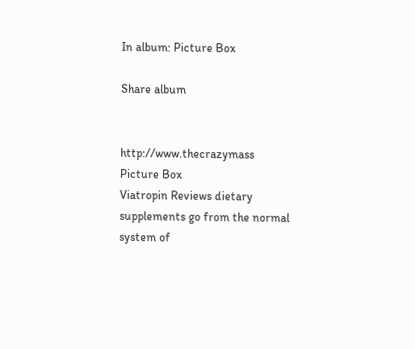In album: Picture Box

Share album


http://www.thecrazymass Picture Box
Viatropin Reviews dietary supplements go from the normal system of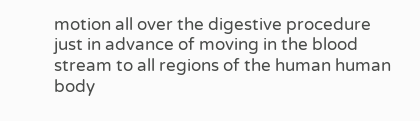motion all over the digestive procedure just in advance of moving in the blood stream to all regions of the human human body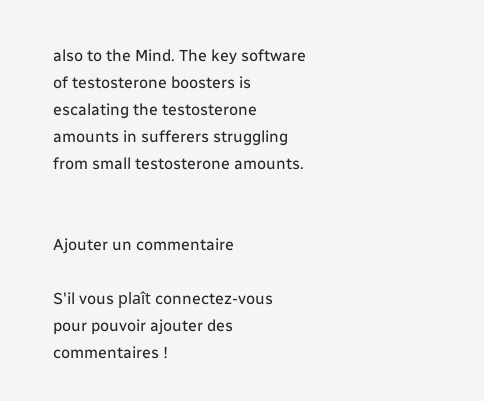also to the Mind. The key software of testosterone boosters is escalating the testosterone amounts in sufferers struggling from small testosterone amounts.


Ajouter un commentaire

S'il vous plaît connectez-vous pour pouvoir ajouter des commentaires !